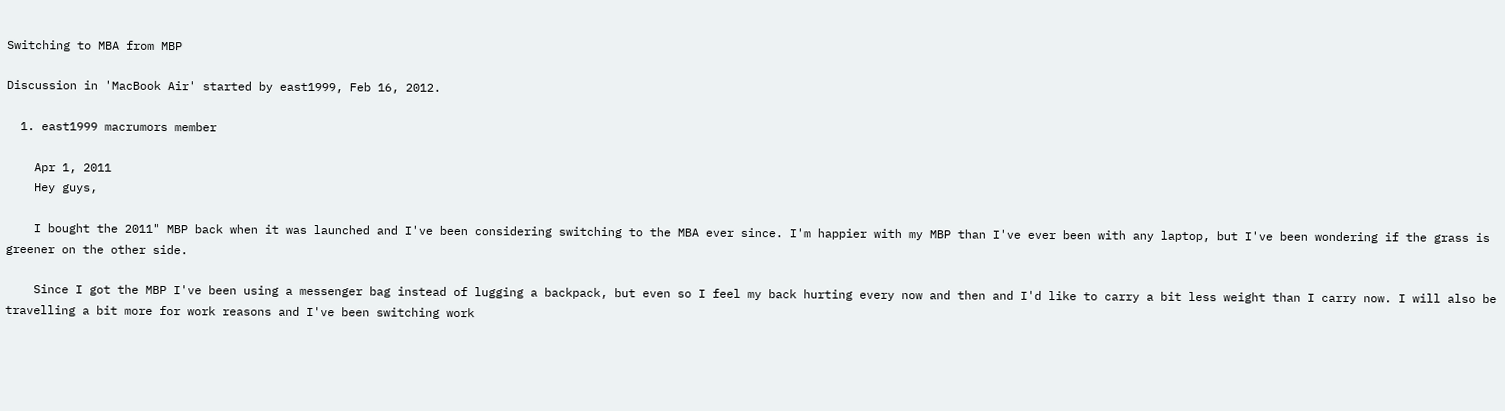Switching to MBA from MBP

Discussion in 'MacBook Air' started by east1999, Feb 16, 2012.

  1. east1999 macrumors member

    Apr 1, 2011
    Hey guys,

    I bought the 2011" MBP back when it was launched and I've been considering switching to the MBA ever since. I'm happier with my MBP than I've ever been with any laptop, but I've been wondering if the grass is greener on the other side.

    Since I got the MBP I've been using a messenger bag instead of lugging a backpack, but even so I feel my back hurting every now and then and I'd like to carry a bit less weight than I carry now. I will also be travelling a bit more for work reasons and I've been switching work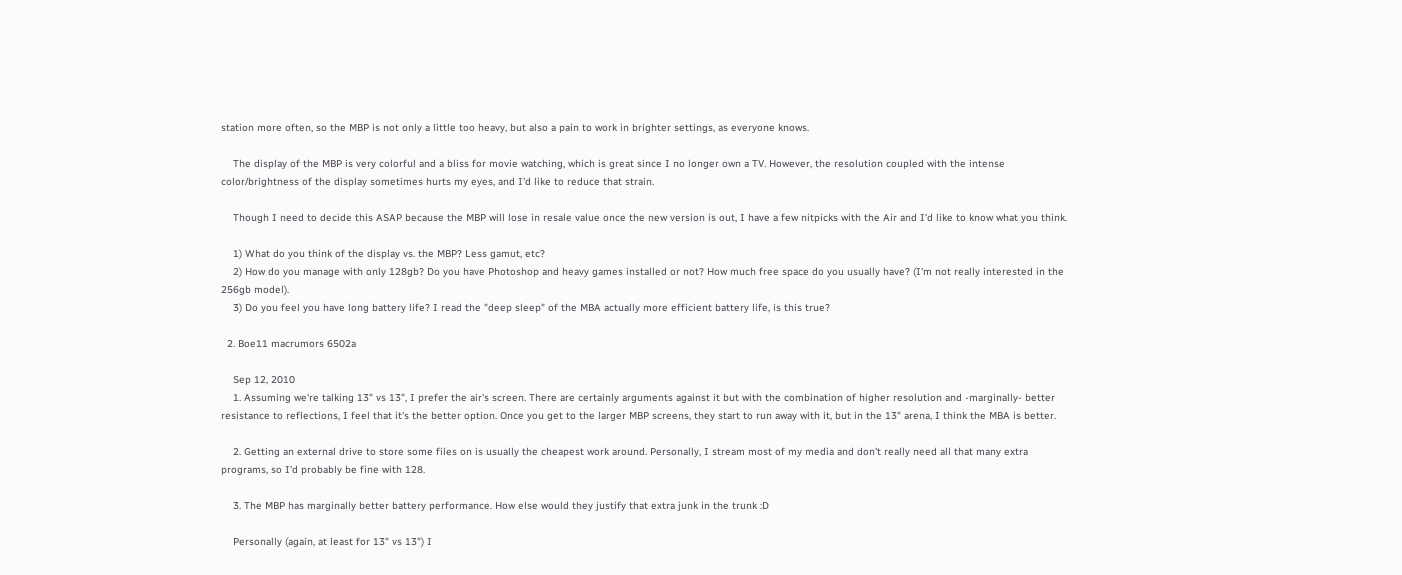station more often, so the MBP is not only a little too heavy, but also a pain to work in brighter settings, as everyone knows.

    The display of the MBP is very colorful and a bliss for movie watching, which is great since I no longer own a TV. However, the resolution coupled with the intense color/brightness of the display sometimes hurts my eyes, and I'd like to reduce that strain.

    Though I need to decide this ASAP because the MBP will lose in resale value once the new version is out, I have a few nitpicks with the Air and I'd like to know what you think.

    1) What do you think of the display vs. the MBP? Less gamut, etc?
    2) How do you manage with only 128gb? Do you have Photoshop and heavy games installed or not? How much free space do you usually have? (I'm not really interested in the 256gb model).
    3) Do you feel you have long battery life? I read the "deep sleep" of the MBA actually more efficient battery life, is this true?

  2. Boe11 macrumors 6502a

    Sep 12, 2010
    1. Assuming we're talking 13" vs 13", I prefer the air's screen. There are certainly arguments against it but with the combination of higher resolution and -marginally- better resistance to reflections, I feel that it's the better option. Once you get to the larger MBP screens, they start to run away with it, but in the 13" arena, I think the MBA is better.

    2. Getting an external drive to store some files on is usually the cheapest work around. Personally, I stream most of my media and don't really need all that many extra programs, so I'd probably be fine with 128.

    3. The MBP has marginally better battery performance. How else would they justify that extra junk in the trunk :D

    Personally (again, at least for 13" vs 13") I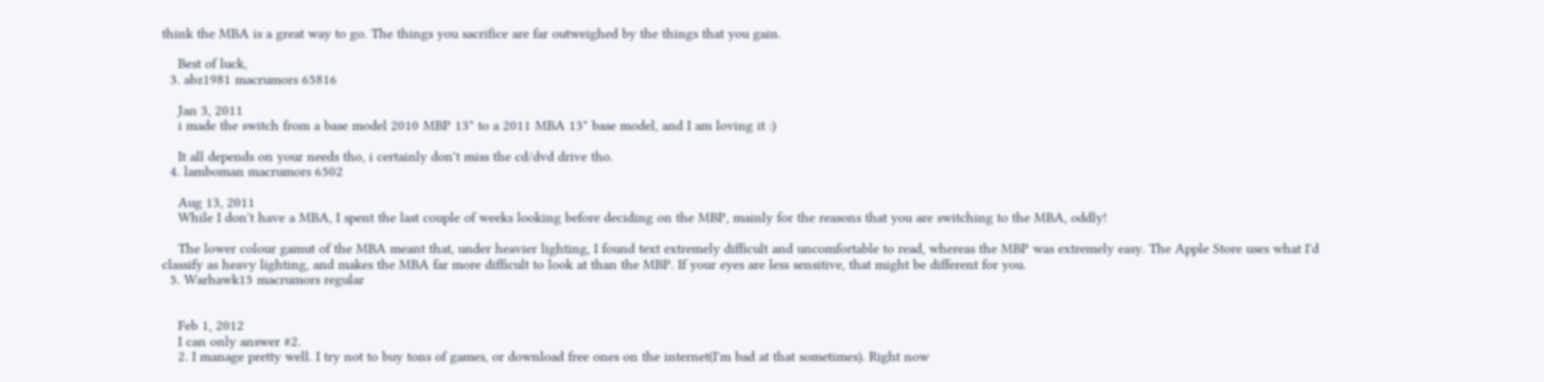think the MBA is a great way to go. The things you sacrifice are far outweighed by the things that you gain.

    Best of luck,
  3. abz1981 macrumors 65816

    Jan 3, 2011
    i made the switch from a base model 2010 MBP 13" to a 2011 MBA 13" base model, and I am loving it :)

    It all depends on your needs tho, i certainly don't miss the cd/dvd drive tho.
  4. lamboman macrumors 6502

    Aug 13, 2011
    While I don't have a MBA, I spent the last couple of weeks looking before deciding on the MBP, mainly for the reasons that you are switching to the MBA, oddly!

    The lower colour gamut of the MBA meant that, under heavier lighting, I found text extremely difficult and uncomfortable to read, whereas the MBP was extremely easy. The Apple Store uses what I'd classify as heavy lighting, and makes the MBA far more difficult to look at than the MBP. If your eyes are less sensitive, that might be different for you.
  5. Warhawk15 macrumors regular


    Feb 1, 2012
    I can only answer #2.
    2. I manage pretty well. I try not to buy tons of games, or download free ones on the internet(I'm bad at that sometimes). Right now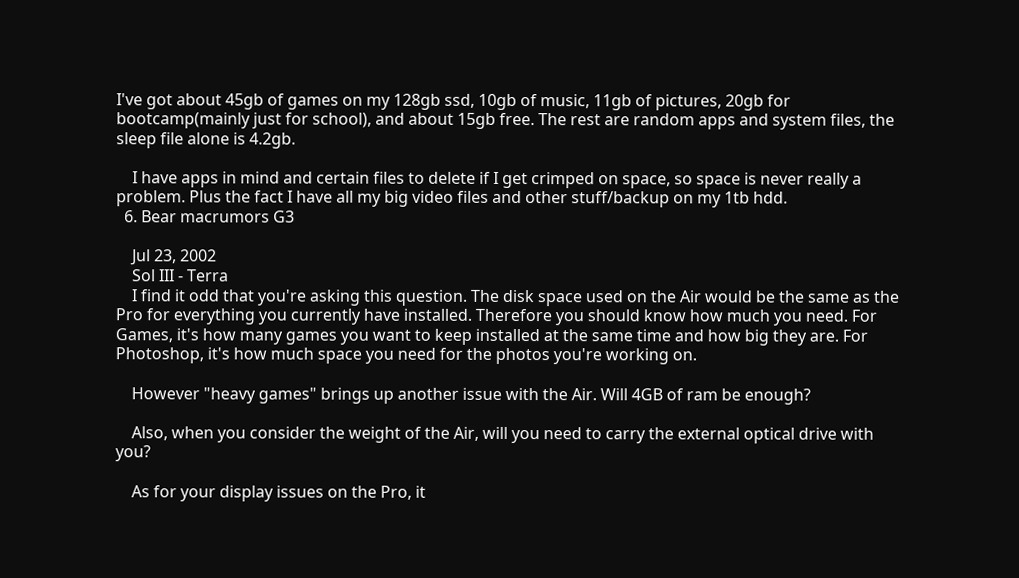I've got about 45gb of games on my 128gb ssd, 10gb of music, 11gb of pictures, 20gb for bootcamp(mainly just for school), and about 15gb free. The rest are random apps and system files, the sleep file alone is 4.2gb.

    I have apps in mind and certain files to delete if I get crimped on space, so space is never really a problem. Plus the fact I have all my big video files and other stuff/backup on my 1tb hdd.
  6. Bear macrumors G3

    Jul 23, 2002
    Sol III - Terra
    I find it odd that you're asking this question. The disk space used on the Air would be the same as the Pro for everything you currently have installed. Therefore you should know how much you need. For Games, it's how many games you want to keep installed at the same time and how big they are. For Photoshop, it's how much space you need for the photos you're working on.

    However "heavy games" brings up another issue with the Air. Will 4GB of ram be enough?

    Also, when you consider the weight of the Air, will you need to carry the external optical drive with you?

    As for your display issues on the Pro, it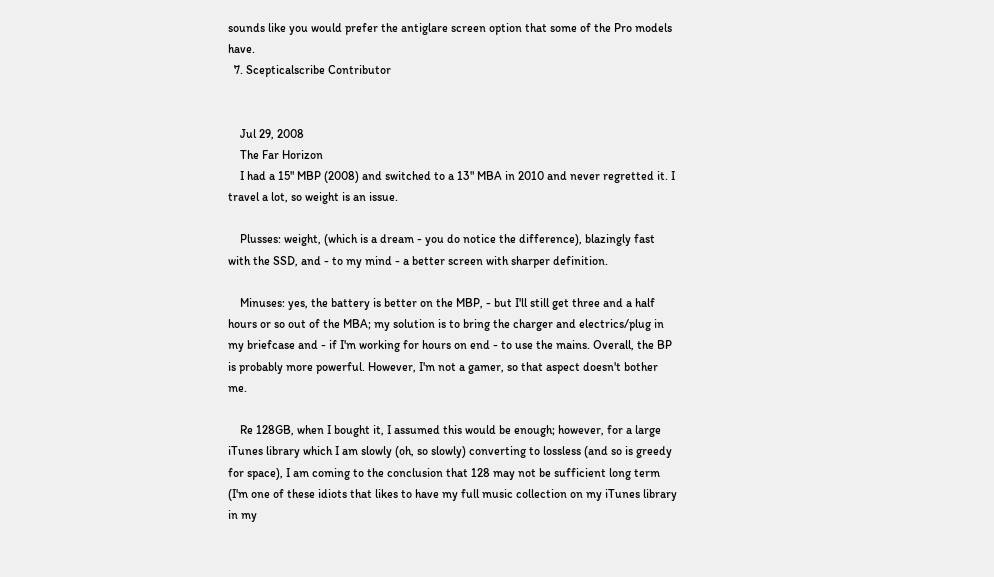sounds like you would prefer the antiglare screen option that some of the Pro models have.
  7. Scepticalscribe Contributor


    Jul 29, 2008
    The Far Horizon
    I had a 15" MBP (2008) and switched to a 13" MBA in 2010 and never regretted it. I travel a lot, so weight is an issue.

    Plusses: weight, (which is a dream - you do notice the difference), blazingly fast with the SSD, and - to my mind - a better screen with sharper definition.

    Minuses: yes, the battery is better on the MBP, - but I'll still get three and a half hours or so out of the MBA; my solution is to bring the charger and electrics/plug in my briefcase and - if I'm working for hours on end - to use the mains. Overall, the BP is probably more powerful. However, I'm not a gamer, so that aspect doesn't bother me.

    Re 128GB, when I bought it, I assumed this would be enough; however, for a large iTunes library which I am slowly (oh, so slowly) converting to lossless (and so is greedy for space), I am coming to the conclusion that 128 may not be sufficient long term (I'm one of these idiots that likes to have my full music collection on my iTunes library in my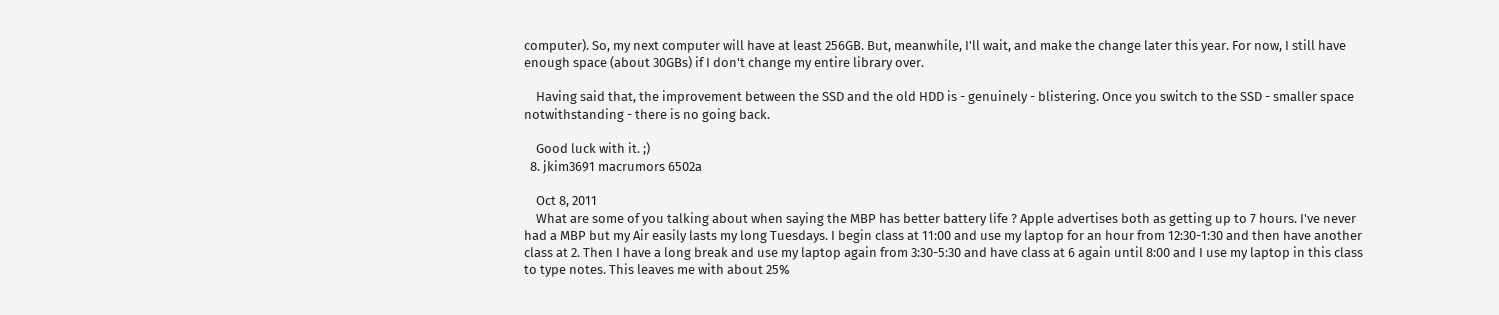computer). So, my next computer will have at least 256GB. But, meanwhile, I'll wait, and make the change later this year. For now, I still have enough space (about 30GBs) if I don't change my entire library over.

    Having said that, the improvement between the SSD and the old HDD is - genuinely - blistering. Once you switch to the SSD - smaller space notwithstanding - there is no going back.

    Good luck with it. ;)
  8. jkim3691 macrumors 6502a

    Oct 8, 2011
    What are some of you talking about when saying the MBP has better battery life ? Apple advertises both as getting up to 7 hours. I've never had a MBP but my Air easily lasts my long Tuesdays. I begin class at 11:00 and use my laptop for an hour from 12:30-1:30 and then have another class at 2. Then I have a long break and use my laptop again from 3:30-5:30 and have class at 6 again until 8:00 and I use my laptop in this class to type notes. This leaves me with about 25%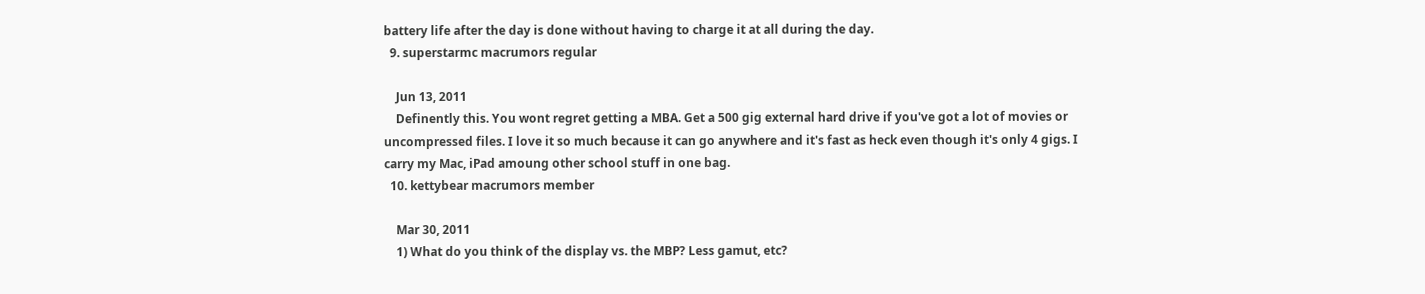battery life after the day is done without having to charge it at all during the day.
  9. superstarmc macrumors regular

    Jun 13, 2011
    Definently this. You wont regret getting a MBA. Get a 500 gig external hard drive if you've got a lot of movies or uncompressed files. I love it so much because it can go anywhere and it's fast as heck even though it's only 4 gigs. I carry my Mac, iPad amoung other school stuff in one bag.
  10. kettybear macrumors member

    Mar 30, 2011
    1) What do you think of the display vs. the MBP? Less gamut, etc?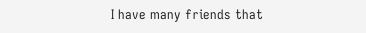I have many friends that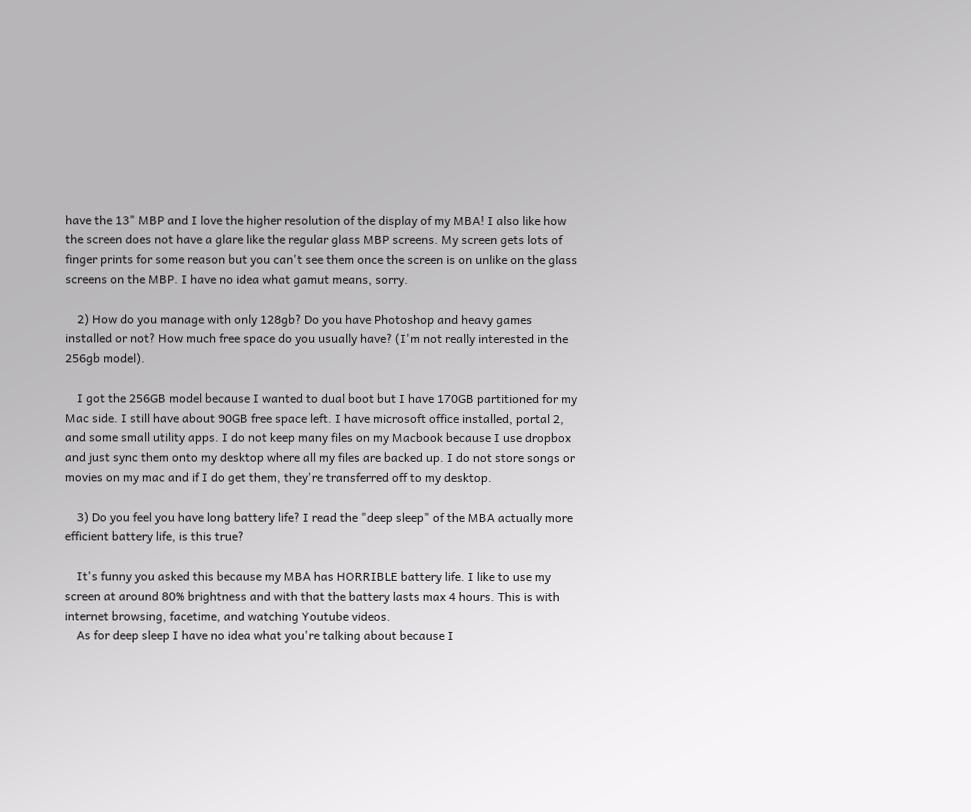have the 13" MBP and I love the higher resolution of the display of my MBA! I also like how the screen does not have a glare like the regular glass MBP screens. My screen gets lots of finger prints for some reason but you can't see them once the screen is on unlike on the glass screens on the MBP. I have no idea what gamut means, sorry.

    2) How do you manage with only 128gb? Do you have Photoshop and heavy games installed or not? How much free space do you usually have? (I'm not really interested in the 256gb model).

    I got the 256GB model because I wanted to dual boot but I have 170GB partitioned for my Mac side. I still have about 90GB free space left. I have microsoft office installed, portal 2, and some small utility apps. I do not keep many files on my Macbook because I use dropbox and just sync them onto my desktop where all my files are backed up. I do not store songs or movies on my mac and if I do get them, they're transferred off to my desktop.

    3) Do you feel you have long battery life? I read the "deep sleep" of the MBA actually more efficient battery life, is this true?

    It's funny you asked this because my MBA has HORRIBLE battery life. I like to use my screen at around 80% brightness and with that the battery lasts max 4 hours. This is with internet browsing, facetime, and watching Youtube videos.
    As for deep sleep I have no idea what you're talking about because I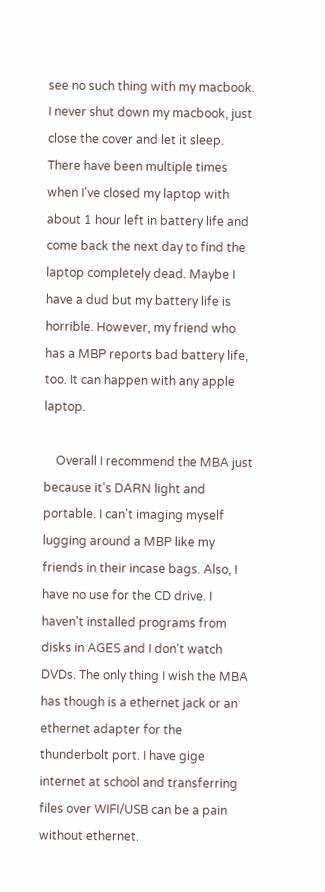see no such thing with my macbook. I never shut down my macbook, just close the cover and let it sleep. There have been multiple times when I've closed my laptop with about 1 hour left in battery life and come back the next day to find the laptop completely dead. Maybe I have a dud but my battery life is horrible. However, my friend who has a MBP reports bad battery life, too. It can happen with any apple laptop.

    Overall I recommend the MBA just because it's DARN light and portable. I can't imaging myself lugging around a MBP like my friends in their incase bags. Also, I have no use for the CD drive. I haven't installed programs from disks in AGES and I don't watch DVDs. The only thing I wish the MBA has though is a ethernet jack or an ethernet adapter for the thunderbolt port. I have gige internet at school and transferring files over WIFI/USB can be a pain without ethernet.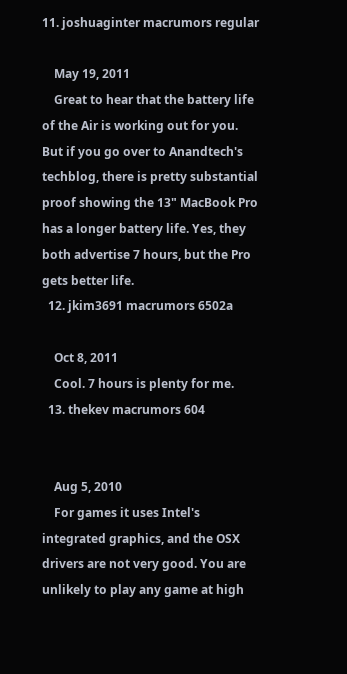11. joshuaginter macrumors regular

    May 19, 2011
    Great to hear that the battery life of the Air is working out for you. But if you go over to Anandtech's techblog, there is pretty substantial proof showing the 13" MacBook Pro has a longer battery life. Yes, they both advertise 7 hours, but the Pro gets better life.
  12. jkim3691 macrumors 6502a

    Oct 8, 2011
    Cool. 7 hours is plenty for me.
  13. thekev macrumors 604


    Aug 5, 2010
    For games it uses Intel's integrated graphics, and the OSX drivers are not very good. You are unlikely to play any game at high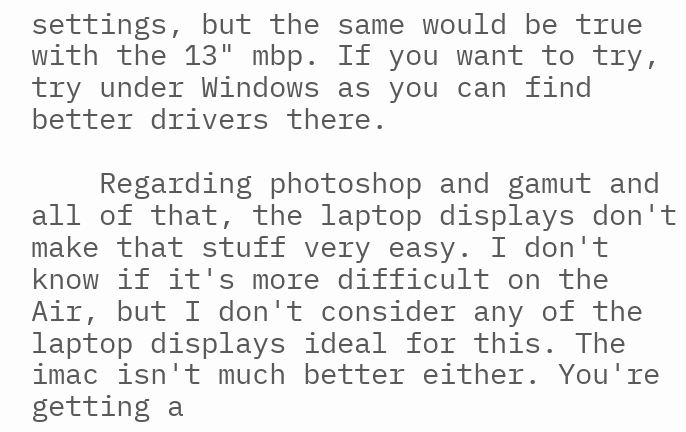settings, but the same would be true with the 13" mbp. If you want to try, try under Windows as you can find better drivers there.

    Regarding photoshop and gamut and all of that, the laptop displays don't make that stuff very easy. I don't know if it's more difficult on the Air, but I don't consider any of the laptop displays ideal for this. The imac isn't much better either. You're getting a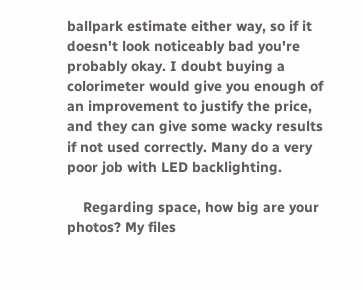ballpark estimate either way, so if it doesn't look noticeably bad you're probably okay. I doubt buying a colorimeter would give you enough of an improvement to justify the price, and they can give some wacky results if not used correctly. Many do a very poor job with LED backlighting.

    Regarding space, how big are your photos? My files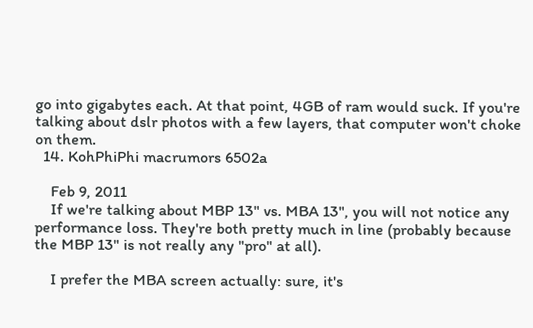go into gigabytes each. At that point, 4GB of ram would suck. If you're talking about dslr photos with a few layers, that computer won't choke on them.
  14. KohPhiPhi macrumors 6502a

    Feb 9, 2011
    If we're talking about MBP 13" vs. MBA 13", you will not notice any performance loss. They're both pretty much in line (probably because the MBP 13" is not really any "pro" at all).

    I prefer the MBA screen actually: sure, it's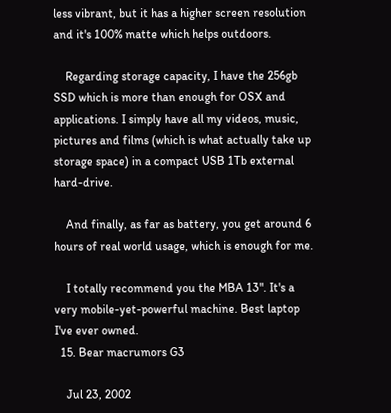less vibrant, but it has a higher screen resolution and it's 100% matte which helps outdoors.

    Regarding storage capacity, I have the 256gb SSD which is more than enough for OSX and applications. I simply have all my videos, music, pictures and films (which is what actually take up storage space) in a compact USB 1Tb external hard-drive.

    And finally, as far as battery, you get around 6 hours of real world usage, which is enough for me.

    I totally recommend you the MBA 13". It's a very mobile-yet-powerful machine. Best laptop I've ever owned.
  15. Bear macrumors G3

    Jul 23, 2002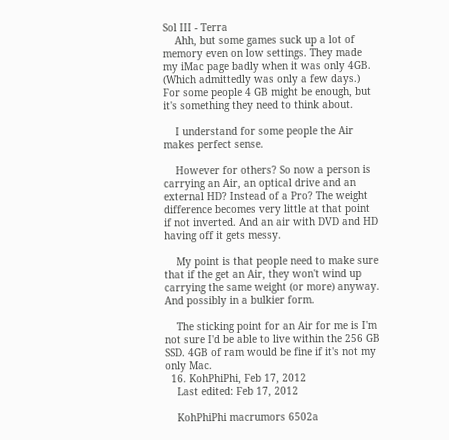Sol III - Terra
    Ahh, but some games suck up a lot of memory even on low settings. They made my iMac page badly when it was only 4GB. (Which admittedly was only a few days.) For some people 4 GB might be enough, but it's something they need to think about.

    I understand for some people the Air makes perfect sense.

    However for others? So now a person is carrying an Air, an optical drive and an external HD? Instead of a Pro? The weight difference becomes very little at that point if not inverted. And an air with DVD and HD having off it gets messy.

    My point is that people need to make sure that if the get an Air, they won't wind up carrying the same weight (or more) anyway. And possibly in a bulkier form.

    The sticking point for an Air for me is I'm not sure I'd be able to live within the 256 GB SSD. 4GB of ram would be fine if it's not my only Mac.
  16. KohPhiPhi, Feb 17, 2012
    Last edited: Feb 17, 2012

    KohPhiPhi macrumors 6502a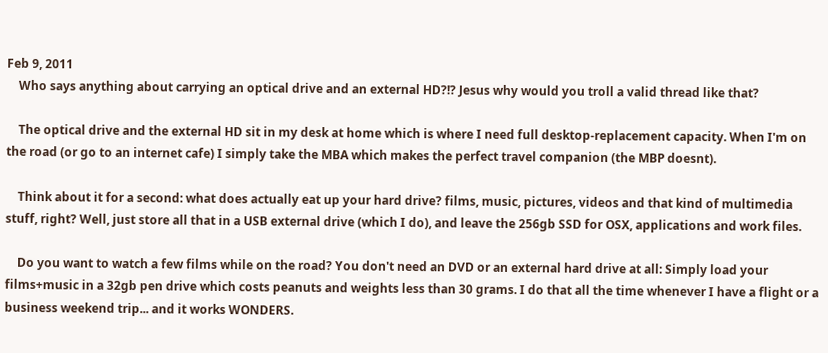Feb 9, 2011
    Who says anything about carrying an optical drive and an external HD?!? Jesus why would you troll a valid thread like that?

    The optical drive and the external HD sit in my desk at home which is where I need full desktop-replacement capacity. When I'm on the road (or go to an internet cafe) I simply take the MBA which makes the perfect travel companion (the MBP doesnt).

    Think about it for a second: what does actually eat up your hard drive? films, music, pictures, videos and that kind of multimedia stuff, right? Well, just store all that in a USB external drive (which I do), and leave the 256gb SSD for OSX, applications and work files.

    Do you want to watch a few films while on the road? You don't need an DVD or an external hard drive at all: Simply load your films+music in a 32gb pen drive which costs peanuts and weights less than 30 grams. I do that all the time whenever I have a flight or a business weekend trip... and it works WONDERS.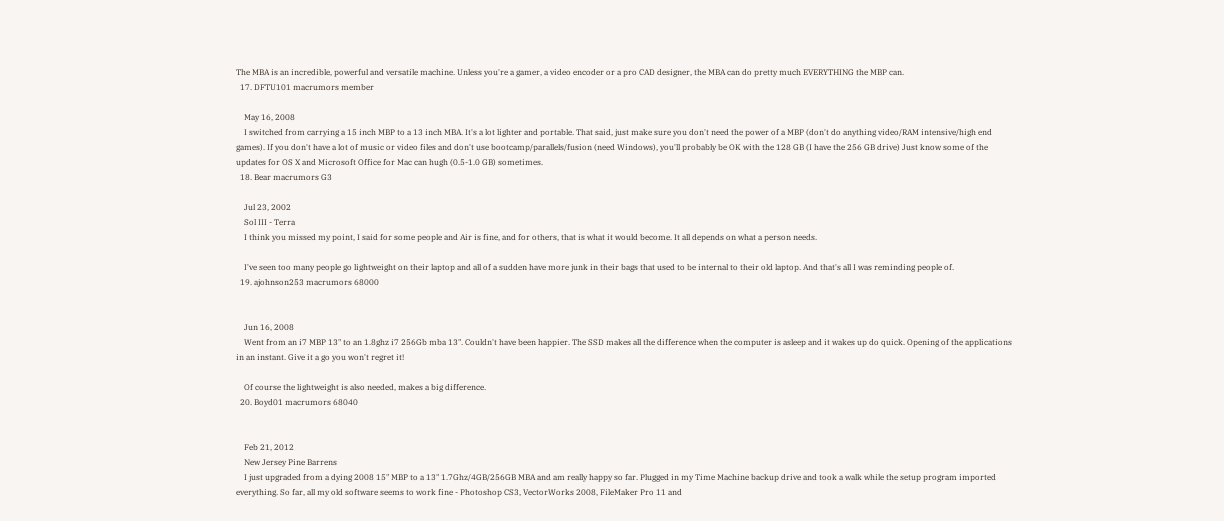The MBA is an incredible, powerful and versatile machine. Unless you're a gamer, a video encoder or a pro CAD designer, the MBA can do pretty much EVERYTHING the MBP can.
  17. DFTU101 macrumors member

    May 16, 2008
    I switched from carrying a 15 inch MBP to a 13 inch MBA. It's a lot lighter and portable. That said, just make sure you don't need the power of a MBP (don't do anything video/RAM intensive/high end games). If you don't have a lot of music or video files and don't use bootcamp/parallels/fusion (need Windows), you'll probably be OK with the 128 GB (I have the 256 GB drive) Just know some of the updates for OS X and Microsoft Office for Mac can hugh (0.5-1.0 GB) sometimes.
  18. Bear macrumors G3

    Jul 23, 2002
    Sol III - Terra
    I think you missed my point, I said for some people and Air is fine, and for others, that is what it would become. It all depends on what a person needs.

    I've seen too many people go lightweight on their laptop and all of a sudden have more junk in their bags that used to be internal to their old laptop. And that's all I was reminding people of.
  19. ajohnson253 macrumors 68000


    Jun 16, 2008
    Went from an i7 MBP 13" to an 1.8ghz i7 256Gb mba 13". Couldn't have been happier. The SSD makes all the difference when the computer is asleep and it wakes up do quick. Opening of the applications in an instant. Give it a go you won't regret it!

    Of course the lightweight is also needed, makes a big difference.
  20. Boyd01 macrumors 68040


    Feb 21, 2012
    New Jersey Pine Barrens
    I just upgraded from a dying 2008 15" MBP to a 13" 1.7Ghz/4GB/256GB MBA and am really happy so far. Plugged in my Time Machine backup drive and took a walk while the setup program imported everything. So far, all my old software seems to work fine - Photoshop CS3, VectorWorks 2008, FileMaker Pro 11 and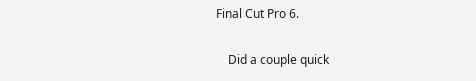Final Cut Pro 6.

    Did a couple quick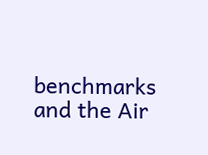benchmarks and the Air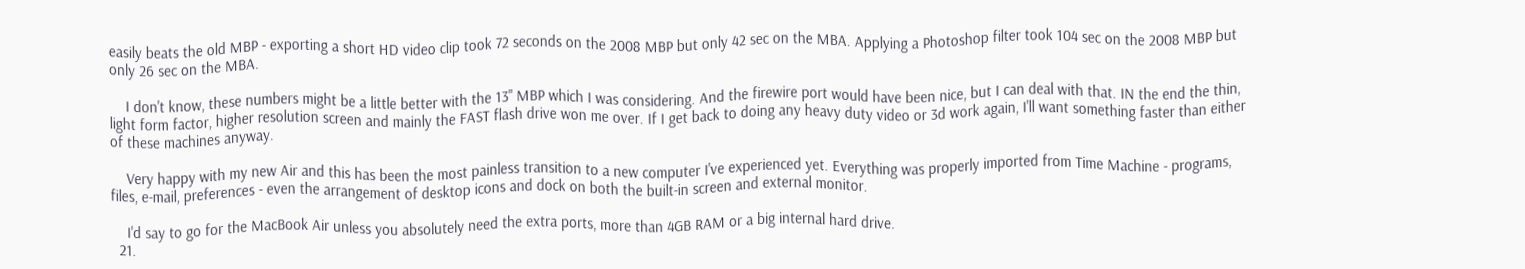easily beats the old MBP - exporting a short HD video clip took 72 seconds on the 2008 MBP but only 42 sec on the MBA. Applying a Photoshop filter took 104 sec on the 2008 MBP but only 26 sec on the MBA.

    I don't know, these numbers might be a little better with the 13" MBP which I was considering. And the firewire port would have been nice, but I can deal with that. IN the end the thin, light form factor, higher resolution screen and mainly the FAST flash drive won me over. If I get back to doing any heavy duty video or 3d work again, I'll want something faster than either of these machines anyway.

    Very happy with my new Air and this has been the most painless transition to a new computer I've experienced yet. Everything was properly imported from Time Machine - programs, files, e-mail, preferences - even the arrangement of desktop icons and dock on both the built-in screen and external monitor.

    I'd say to go for the MacBook Air unless you absolutely need the extra ports, more than 4GB RAM or a big internal hard drive.
  21.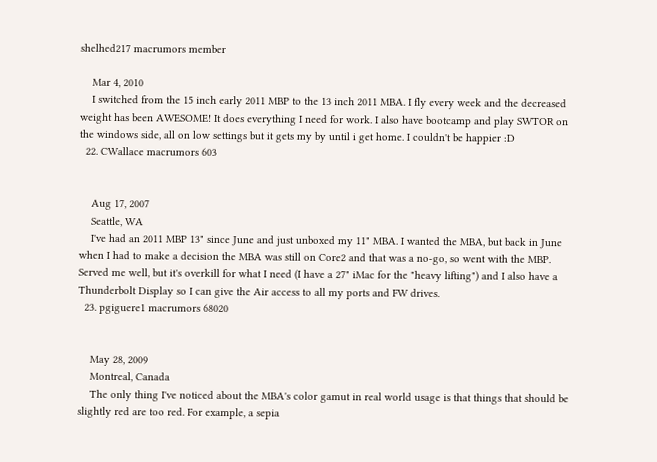shelhed217 macrumors member

    Mar 4, 2010
    I switched from the 15 inch early 2011 MBP to the 13 inch 2011 MBA. I fly every week and the decreased weight has been AWESOME! It does everything I need for work. I also have bootcamp and play SWTOR on the windows side, all on low settings but it gets my by until i get home. I couldn't be happier :D
  22. CWallace macrumors 603


    Aug 17, 2007
    Seattle, WA
    I've had an 2011 MBP 13" since June and just unboxed my 11" MBA. I wanted the MBA, but back in June when I had to make a decision the MBA was still on Core2 and that was a no-go, so went with the MBP. Served me well, but it's overkill for what I need (I have a 27" iMac for the "heavy lifting") and I also have a Thunderbolt Display so I can give the Air access to all my ports and FW drives.
  23. pgiguere1 macrumors 68020


    May 28, 2009
    Montreal, Canada
    The only thing I've noticed about the MBA's color gamut in real world usage is that things that should be slightly red are too red. For example, a sepia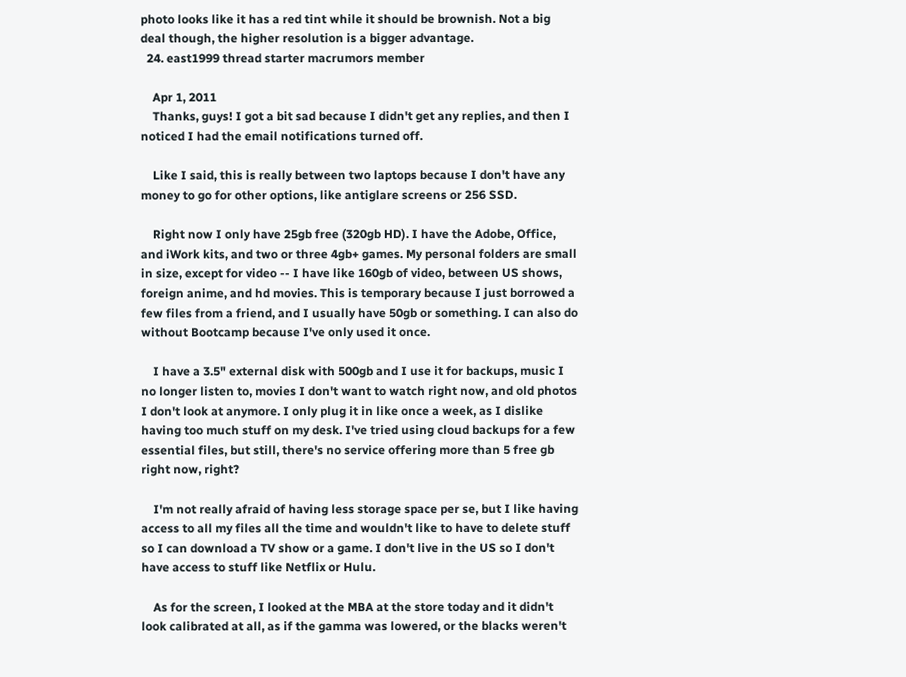photo looks like it has a red tint while it should be brownish. Not a big deal though, the higher resolution is a bigger advantage.
  24. east1999 thread starter macrumors member

    Apr 1, 2011
    Thanks, guys! I got a bit sad because I didn't get any replies, and then I noticed I had the email notifications turned off.

    Like I said, this is really between two laptops because I don't have any money to go for other options, like antiglare screens or 256 SSD.

    Right now I only have 25gb free (320gb HD). I have the Adobe, Office, and iWork kits, and two or three 4gb+ games. My personal folders are small in size, except for video -- I have like 160gb of video, between US shows, foreign anime, and hd movies. This is temporary because I just borrowed a few files from a friend, and I usually have 50gb or something. I can also do without Bootcamp because I've only used it once.

    I have a 3.5" external disk with 500gb and I use it for backups, music I no longer listen to, movies I don't want to watch right now, and old photos I don't look at anymore. I only plug it in like once a week, as I dislike having too much stuff on my desk. I've tried using cloud backups for a few essential files, but still, there's no service offering more than 5 free gb right now, right?

    I'm not really afraid of having less storage space per se, but I like having access to all my files all the time and wouldn't like to have to delete stuff so I can download a TV show or a game. I don't live in the US so I don't have access to stuff like Netflix or Hulu.

    As for the screen, I looked at the MBA at the store today and it didn't look calibrated at all, as if the gamma was lowered, or the blacks weren't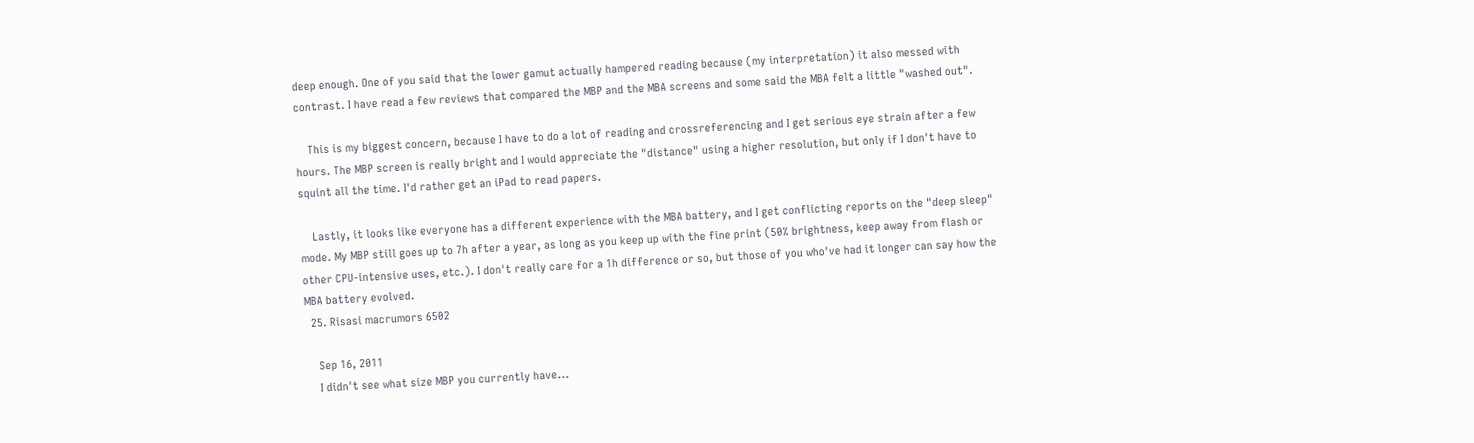deep enough. One of you said that the lower gamut actually hampered reading because (my interpretation) it also messed with contrast. I have read a few reviews that compared the MBP and the MBA screens and some said the MBA felt a little "washed out".

    This is my biggest concern, because I have to do a lot of reading and crossreferencing and I get serious eye strain after a few hours. The MBP screen is really bright and I would appreciate the "distance" using a higher resolution, but only if I don't have to squint all the time. I'd rather get an iPad to read papers.

    Lastly, it looks like everyone has a different experience with the MBA battery, and I get conflicting reports on the "deep sleep" mode. My MBP still goes up to 7h after a year, as long as you keep up with the fine print (50% brightness, keep away from flash or other CPU-intensive uses, etc.). I don't really care for a 1h difference or so, but those of you who've had it longer can say how the MBA battery evolved.
  25. Risasi macrumors 6502

    Sep 16, 2011
    I didn't see what size MBP you currently have...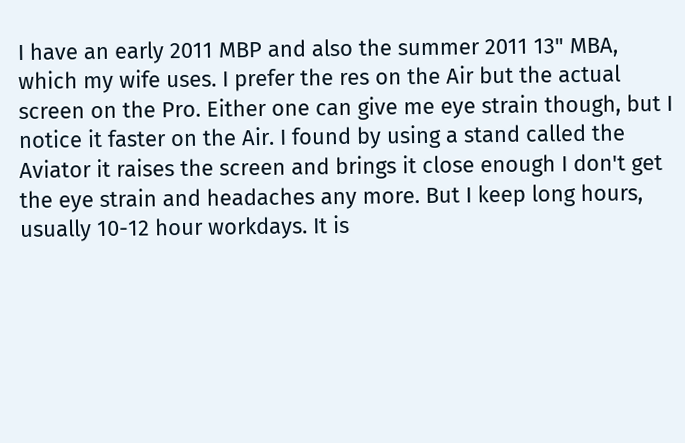I have an early 2011 MBP and also the summer 2011 13" MBA, which my wife uses. I prefer the res on the Air but the actual screen on the Pro. Either one can give me eye strain though, but I notice it faster on the Air. I found by using a stand called the Aviator it raises the screen and brings it close enough I don't get the eye strain and headaches any more. But I keep long hours, usually 10-12 hour workdays. It is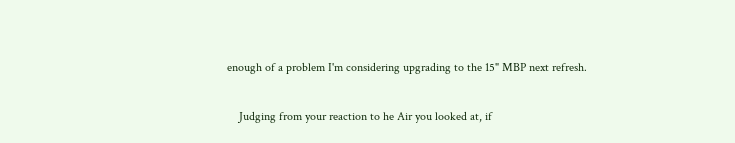enough of a problem I'm considering upgrading to the 15" MBP next refresh.

    Judging from your reaction to he Air you looked at, if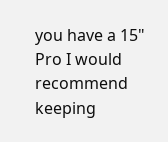you have a 15" Pro I would recommend keeping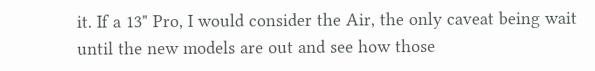it. If a 13" Pro, I would consider the Air, the only caveat being wait until the new models are out and see how those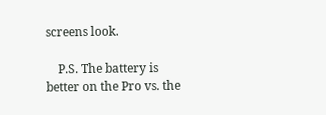screens look.

    P.S. The battery is better on the Pro vs. the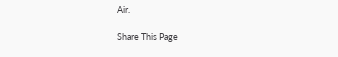Air.

Share This Page